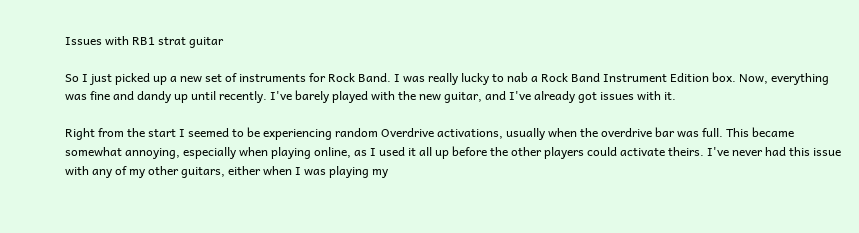Issues with RB1 strat guitar

So I just picked up a new set of instruments for Rock Band. I was really lucky to nab a Rock Band Instrument Edition box. Now, everything was fine and dandy up until recently. I've barely played with the new guitar, and I've already got issues with it.

Right from the start I seemed to be experiencing random Overdrive activations, usually when the overdrive bar was full. This became somewhat annoying, especially when playing online, as I used it all up before the other players could activate theirs. I've never had this issue with any of my other guitars, either when I was playing my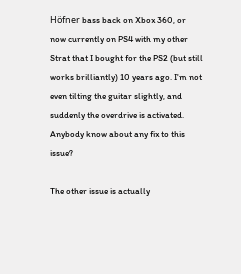Höfner bass back on Xbox 360, or now currently on PS4 with my other Strat that I bought for the PS2 (but still works brilliantly) 10 years ago. I'm not even tilting the guitar slightly, and suddenly the overdrive is activated. Anybody know about any fix to this issue?

The other issue is actually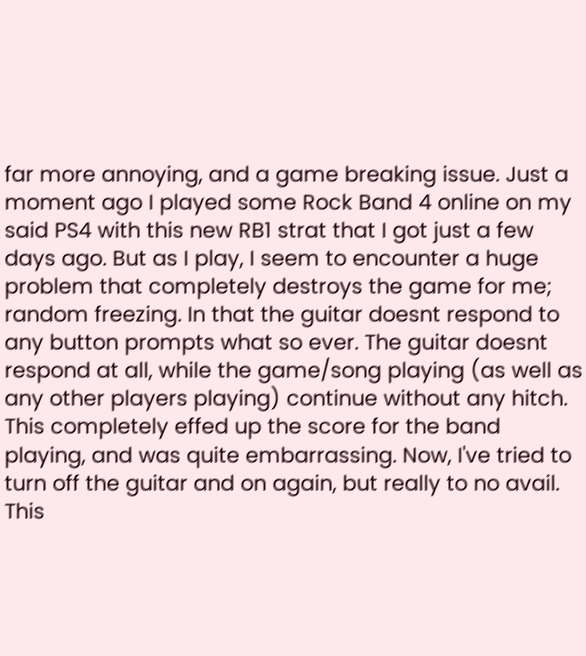far more annoying, and a game breaking issue. Just a moment ago I played some Rock Band 4 online on my said PS4 with this new RB1 strat that I got just a few days ago. But as I play, I seem to encounter a huge problem that completely destroys the game for me; random freezing. In that the guitar doesnt respond to any button prompts what so ever. The guitar doesnt respond at all, while the game/song playing (as well as any other players playing) continue without any hitch. This completely effed up the score for the band playing, and was quite embarrassing. Now, I've tried to turn off the guitar and on again, but really to no avail. This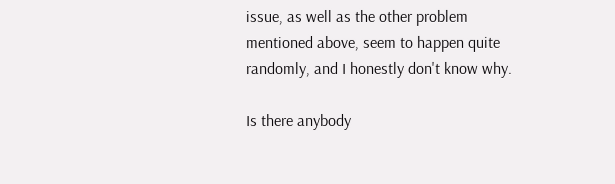issue, as well as the other problem mentioned above, seem to happen quite randomly, and I honestly don't know why.

Is there anybody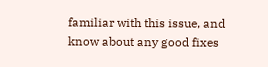familiar with this issue, and know about any good fixes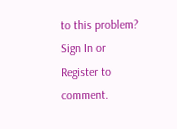to this problem?
Sign In or Register to comment.